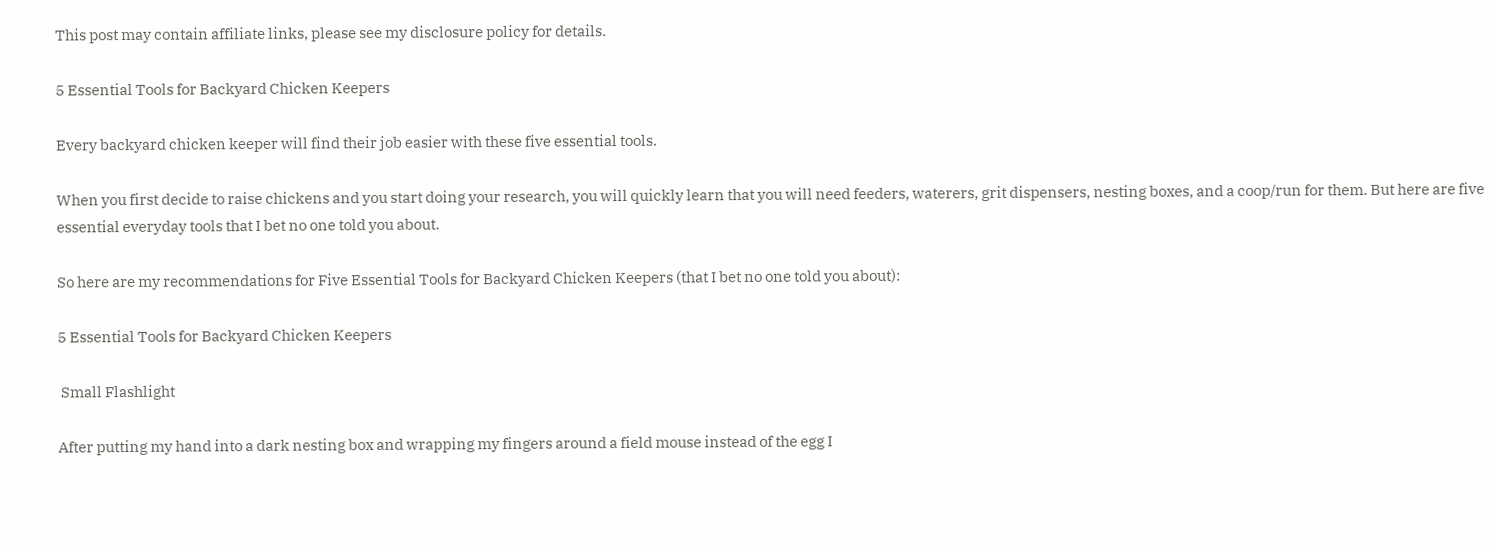This post may contain affiliate links, please see my disclosure policy for details.

5 Essential Tools for Backyard Chicken Keepers

Every backyard chicken keeper will find their job easier with these five essential tools.

When you first decide to raise chickens and you start doing your research, you will quickly learn that you will need feeders, waterers, grit dispensers, nesting boxes, and a coop/run for them. But here are five essential everyday tools that I bet no one told you about.

So here are my recommendations for Five Essential Tools for Backyard Chicken Keepers (that I bet no one told you about):

5 Essential Tools for Backyard Chicken Keepers

 Small Flashlight

After putting my hand into a dark nesting box and wrapping my fingers around a field mouse instead of the egg I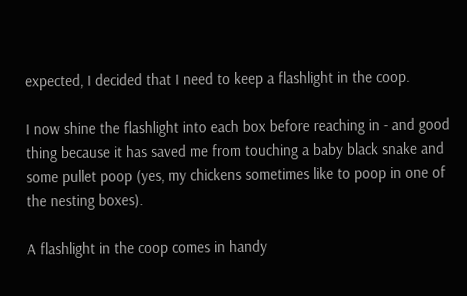expected, I decided that I need to keep a flashlight in the coop.

I now shine the flashlight into each box before reaching in - and good thing because it has saved me from touching a baby black snake and some pullet poop (yes, my chickens sometimes like to poop in one of the nesting boxes).

A flashlight in the coop comes in handy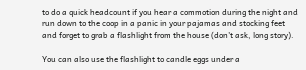to do a quick headcount if you hear a commotion during the night and run down to the coop in a panic in your pajamas and stocking feet and forget to grab a flashlight from the house (don't ask, long story).

You can also use the flashlight to candle eggs under a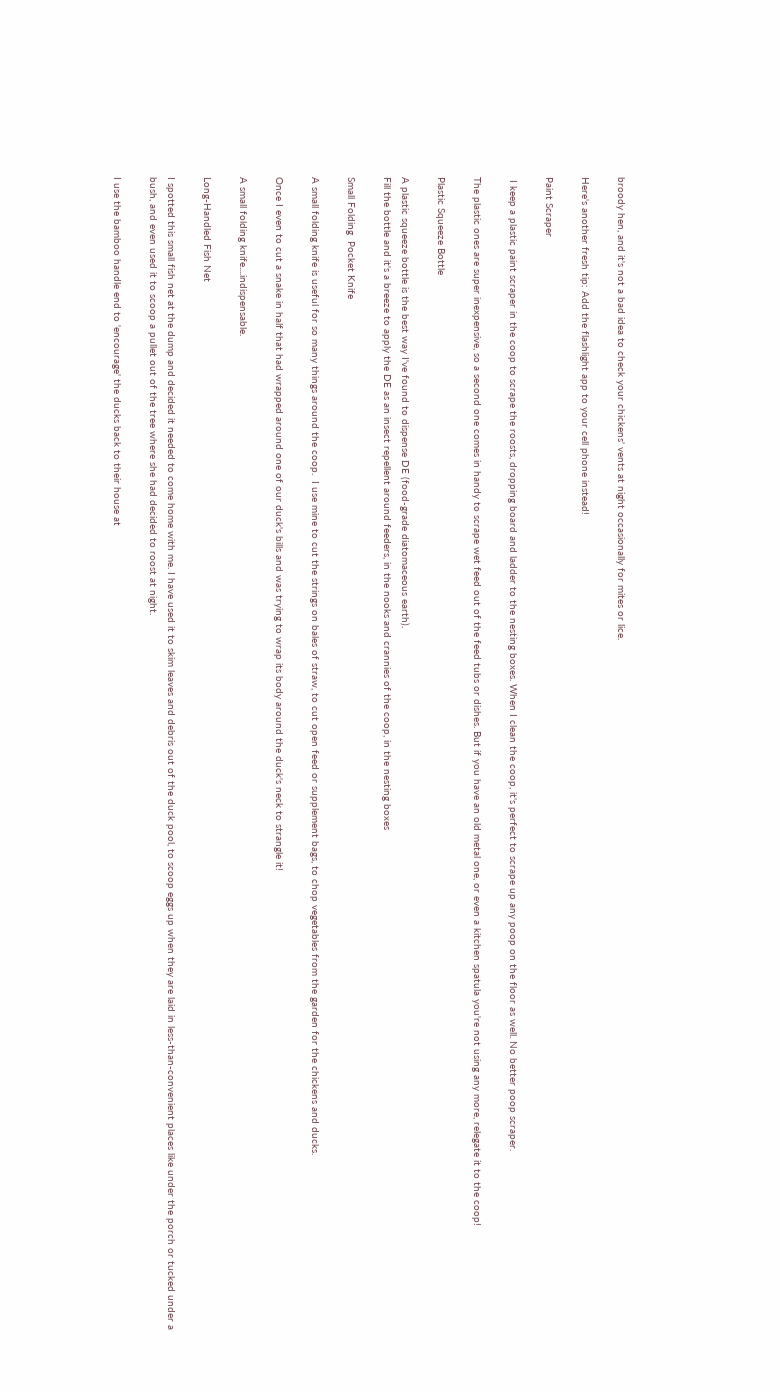broody hen, and it's not a bad idea to check your chickens' vents at night occasionally for mites or lice.

Here's another fresh tip: Add the flashlight app to your cell phone instead!

Paint Scraper

 I keep a plastic paint scraper in the coop to scrape the roosts, dropping board and ladder to the nesting boxes. When I clean the coop, it's perfect to scrape up any poop on the floor as well. No better poop scraper.

The plastic ones are super inexpensive, so a second one comes in handy to scrape wet feed out of the feed tubs or dishes. But if you have an old metal one, or even a kitchen spatula you're not using any more, relegate it to the coop!

Plastic Squeeze Bottle

A plastic squeeze bottle is the best way I've found to dispense DE (food-grade diatomaceous earth).
Fill the bottle and it's a breeze to apply the DE as an insect repellent around feeders, in the nooks and crannies of the coop, in the nesting boxes

Small Folding  Pocket Knife

A small folding knife is useful for so many things around the coop.  I use mine to cut the strings on bales of straw, to cut open feed or supplement bags, to chop vegetables from the garden for the chickens and ducks.

Once I even to cut a snake in half that had wrapped around one of our duck's bills and was trying to wrap its body around the duck's neck to strangle it!

A small folding knife....indispensable.

Long-Handled Fish Net

I spotted this small fish net at the dump and decided it needed to come home with me. I have used it to skim leaves and debris out of the duck pool, to scoop eggs up when they are laid in less-than-convenient places like under the porch or tucked under a bush, and even used it to scoop a pullet out of the tree where she had decided to roost at night.

I use the bamboo handle end to 'encourage' the ducks back to their house at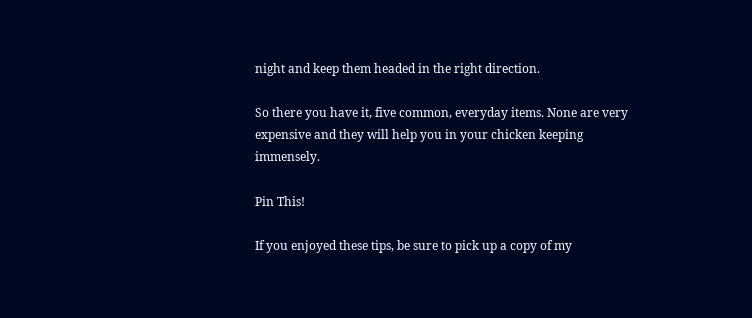night and keep them headed in the right direction.

So there you have it, five common, everyday items. None are very expensive and they will help you in your chicken keeping immensely.

Pin This!

If you enjoyed these tips, be sure to pick up a copy of my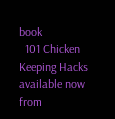book
  101 Chicken Keeping Hacks available now from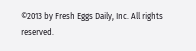©2013 by Fresh Eggs Daily, Inc. All rights reserved.